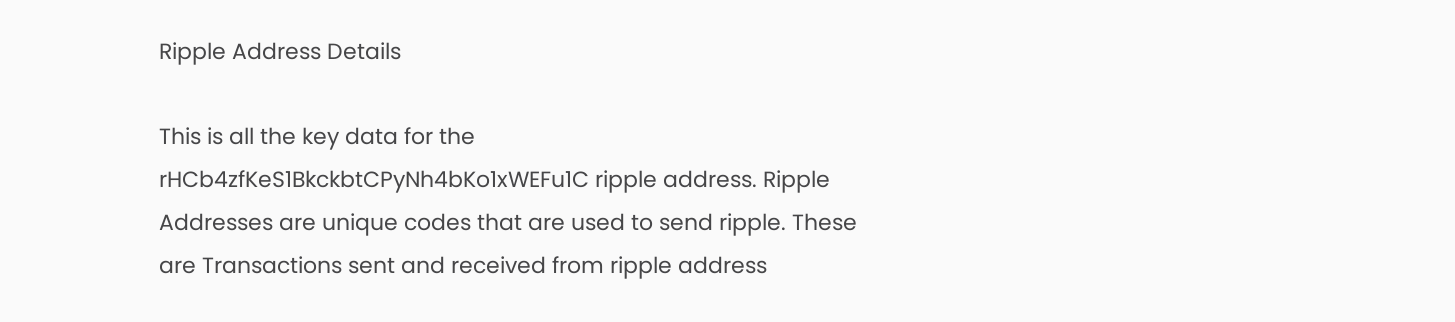Ripple Address Details

This is all the key data for the rHCb4zfKeS1BkckbtCPyNh4bKo1xWEFu1C ripple address. Ripple Addresses are unique codes that are used to send ripple. These are Transactions sent and received from ripple address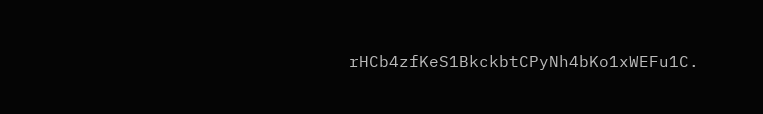rHCb4zfKeS1BkckbtCPyNh4bKo1xWEFu1C.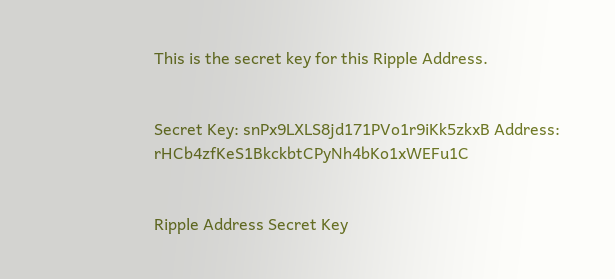This is the secret key for this Ripple Address.


Secret Key: snPx9LXLS8jd171PVo1r9iKk5zkxB Address: rHCb4zfKeS1BkckbtCPyNh4bKo1xWEFu1C


Ripple Address Secret Key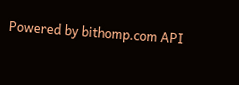Powered by bithomp.com API